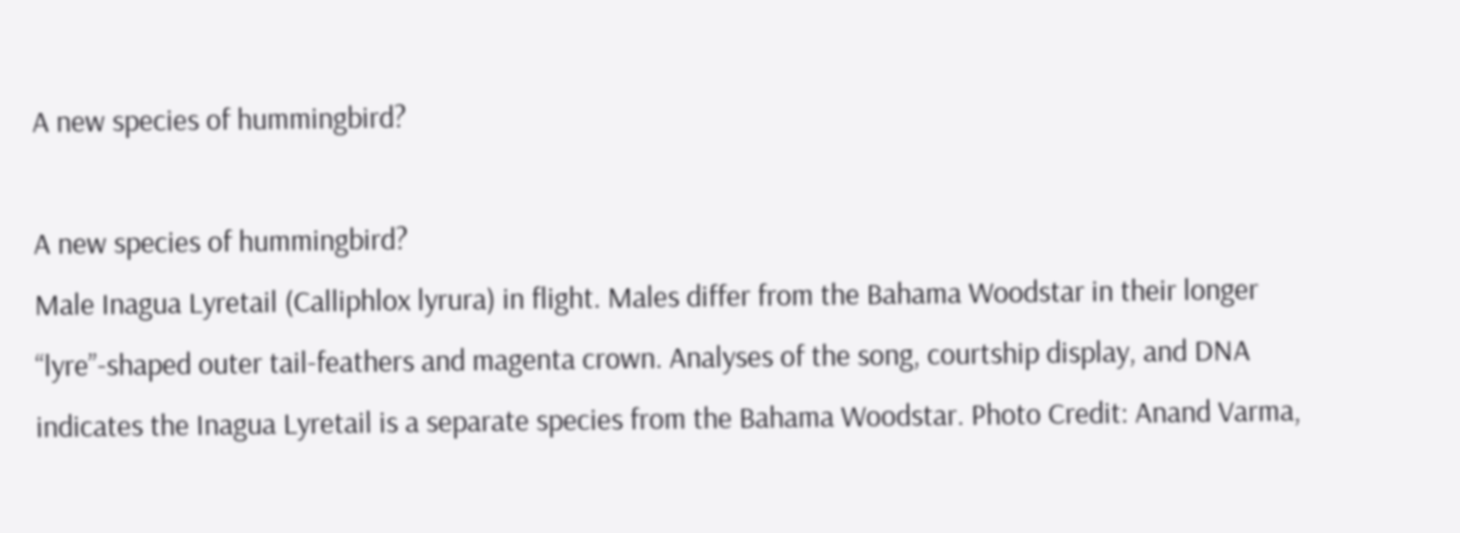A new species of hummingbird?

A new species of hummingbird?
Male Inagua Lyretail (Calliphlox lyrura) in flight. Males differ from the Bahama Woodstar in their longer “lyre”-shaped outer tail-feathers and magenta crown. Analyses of the song, courtship display, and DNA indicates the Inagua Lyretail is a separate species from the Bahama Woodstar. Photo Credit: Anand Varma,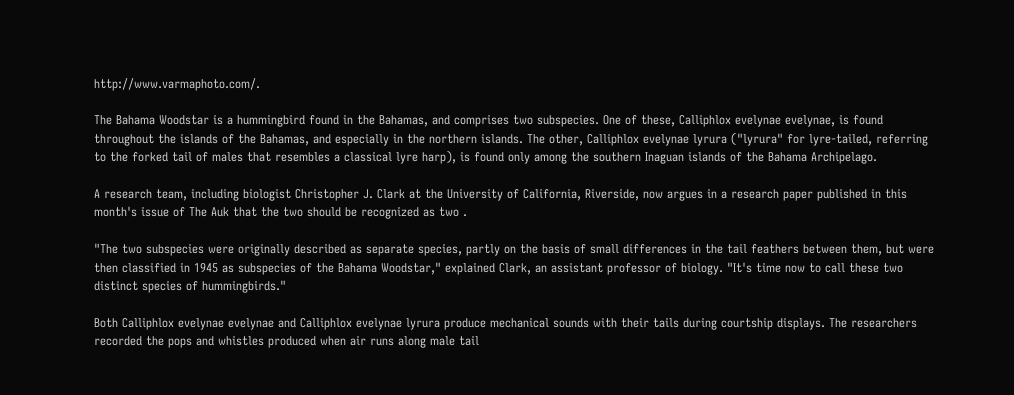http://www.varmaphoto.com/.

The Bahama Woodstar is a hummingbird found in the Bahamas, and comprises two subspecies. One of these, Calliphlox evelynae evelynae, is found throughout the islands of the Bahamas, and especially in the northern islands. The other, Calliphlox evelynae lyrura ("lyrura" for lyre-tailed, referring to the forked tail of males that resembles a classical lyre harp), is found only among the southern Inaguan islands of the Bahama Archipelago.

A research team, including biologist Christopher J. Clark at the University of California, Riverside, now argues in a research paper published in this month's issue of The Auk that the two should be recognized as two .

"The two subspecies were originally described as separate species, partly on the basis of small differences in the tail feathers between them, but were then classified in 1945 as subspecies of the Bahama Woodstar," explained Clark, an assistant professor of biology. "It's time now to call these two distinct species of hummingbirds."

Both Calliphlox evelynae evelynae and Calliphlox evelynae lyrura produce mechanical sounds with their tails during courtship displays. The researchers recorded the pops and whistles produced when air runs along male tail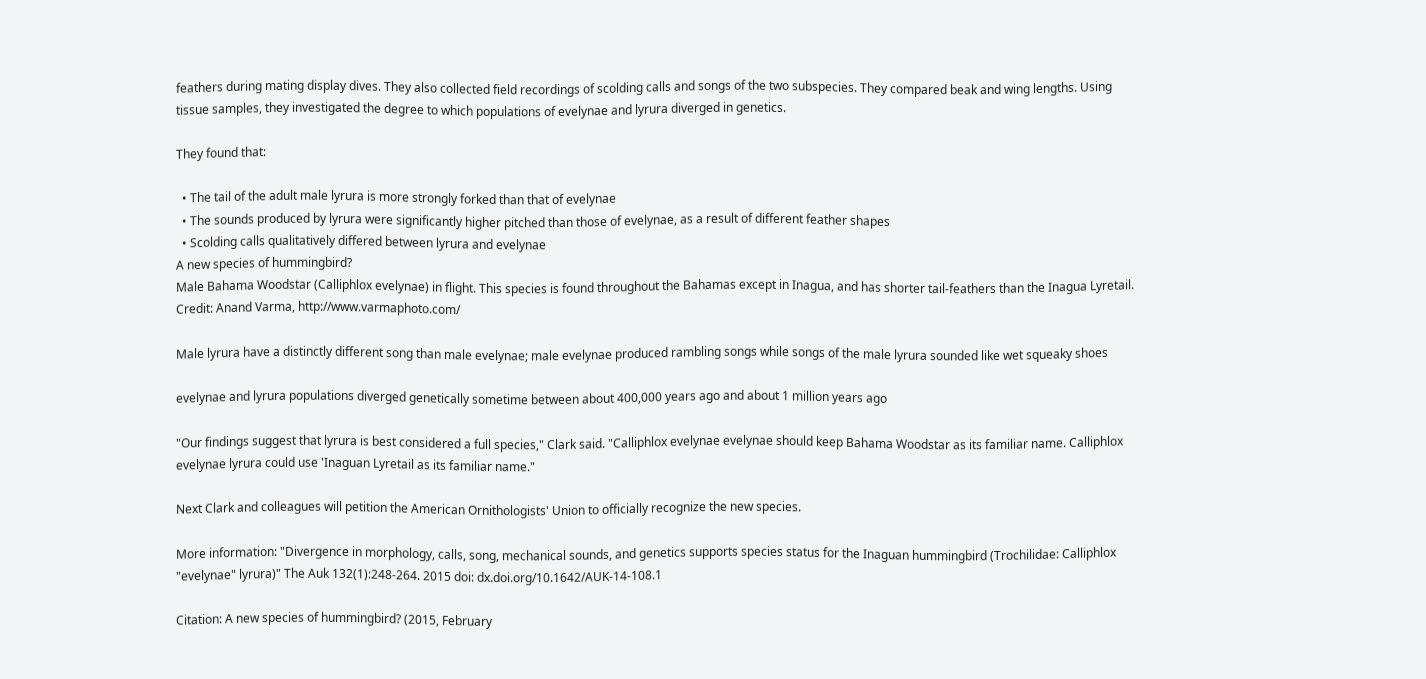feathers during mating display dives. They also collected field recordings of scolding calls and songs of the two subspecies. They compared beak and wing lengths. Using tissue samples, they investigated the degree to which populations of evelynae and lyrura diverged in genetics.

They found that:

  • The tail of the adult male lyrura is more strongly forked than that of evelynae
  • The sounds produced by lyrura were significantly higher pitched than those of evelynae, as a result of different feather shapes
  • Scolding calls qualitatively differed between lyrura and evelynae
A new species of hummingbird?
Male Bahama Woodstar (Calliphlox evelynae) in flight. This species is found throughout the Bahamas except in Inagua, and has shorter tail-feathers than the Inagua Lyretail. Credit: Anand Varma, http://www.varmaphoto.com/

Male lyrura have a distinctly different song than male evelynae; male evelynae produced rambling songs while songs of the male lyrura sounded like wet squeaky shoes

evelynae and lyrura populations diverged genetically sometime between about 400,000 years ago and about 1 million years ago

"Our findings suggest that lyrura is best considered a full species," Clark said. "Calliphlox evelynae evelynae should keep Bahama Woodstar as its familiar name. Calliphlox evelynae lyrura could use 'Inaguan Lyretail as its familiar name."

Next Clark and colleagues will petition the American Ornithologists' Union to officially recognize the new species.

More information: "Divergence in morphology, calls, song, mechanical sounds, and genetics supports species status for the Inaguan hummingbird (Trochilidae: Calliphlox "evelynae" lyrura)" The Auk 132(1):248-264. 2015 doi: dx.doi.org/10.1642/AUK-14-108.1

Citation: A new species of hummingbird? (2015, February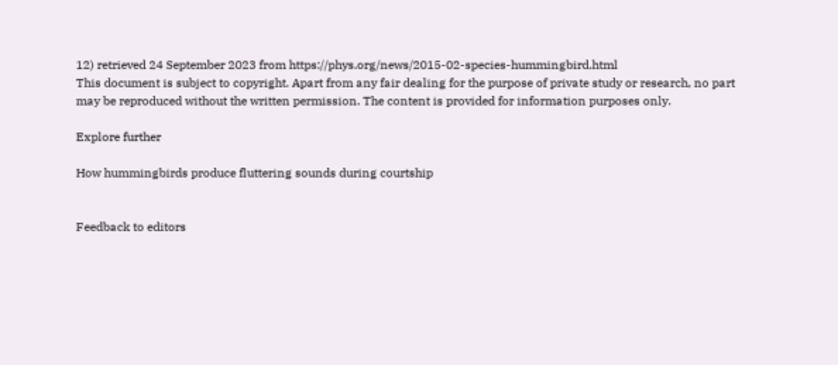12) retrieved 24 September 2023 from https://phys.org/news/2015-02-species-hummingbird.html
This document is subject to copyright. Apart from any fair dealing for the purpose of private study or research, no part may be reproduced without the written permission. The content is provided for information purposes only.

Explore further

How hummingbirds produce fluttering sounds during courtship


Feedback to editors